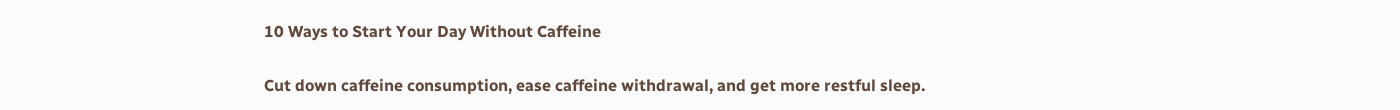10 Ways to Start Your Day Without Caffeine

Cut down caffeine consumption, ease caffeine withdrawal, and get more restful sleep.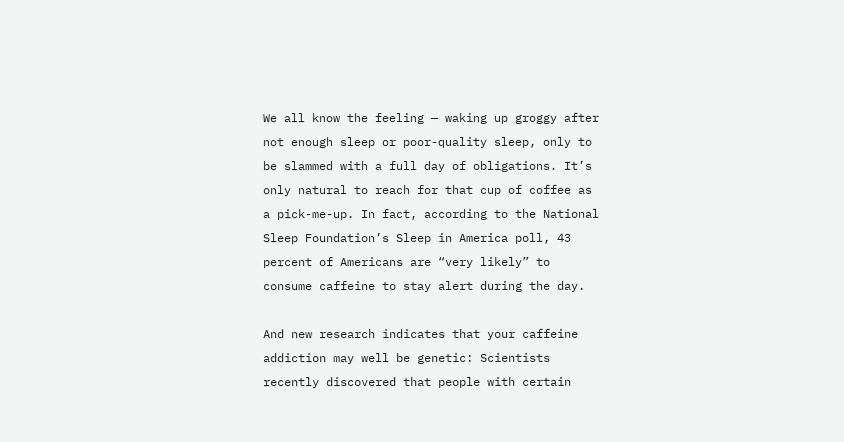We all know the feeling — waking up groggy after not enough sleep or poor-quality sleep, only to be slammed with a full day of obligations. It’s only natural to reach for that cup of coffee as a pick-me-up. In fact, according to the National Sleep Foundation’s Sleep in America poll, 43 percent of Americans are “very likely” to consume caffeine to stay alert during the day.

And new research indicates that your caffeine addiction may well be genetic: Scientists recently discovered that people with certain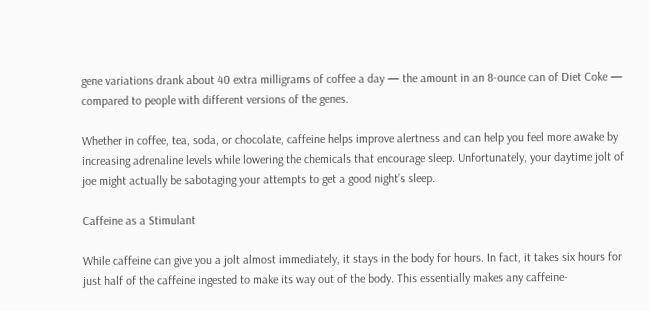gene variations drank about 40 extra milligrams of coffee a day — the amount in an 8-ounce can of Diet Coke — compared to people with different versions of the genes.

Whether in coffee, tea, soda, or chocolate, caffeine helps improve alertness and can help you feel more awake by increasing adrenaline levels while lowering the chemicals that encourage sleep. Unfortunately, your daytime jolt of joe might actually be sabotaging your attempts to get a good night’s sleep.

Caffeine as a Stimulant

While caffeine can give you a jolt almost immediately, it stays in the body for hours. In fact, it takes six hours for just half of the caffeine ingested to make its way out of the body. This essentially makes any caffeine-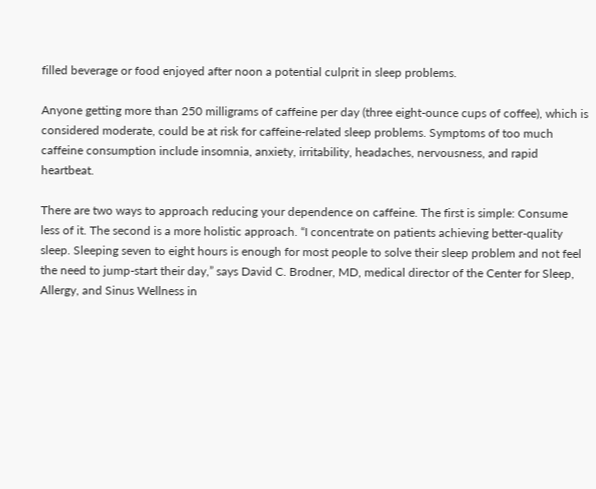filled beverage or food enjoyed after noon a potential culprit in sleep problems.

Anyone getting more than 250 milligrams of caffeine per day (three eight-ounce cups of coffee), which is considered moderate, could be at risk for caffeine-related sleep problems. Symptoms of too much caffeine consumption include insomnia, anxiety, irritability, headaches, nervousness, and rapid heartbeat.

There are two ways to approach reducing your dependence on caffeine. The first is simple: Consume less of it. The second is a more holistic approach. “I concentrate on patients achieving better-quality sleep. Sleeping seven to eight hours is enough for most people to solve their sleep problem and not feel the need to jump-start their day,” says David C. Brodner, MD, medical director of the Center for Sleep, Allergy, and Sinus Wellness in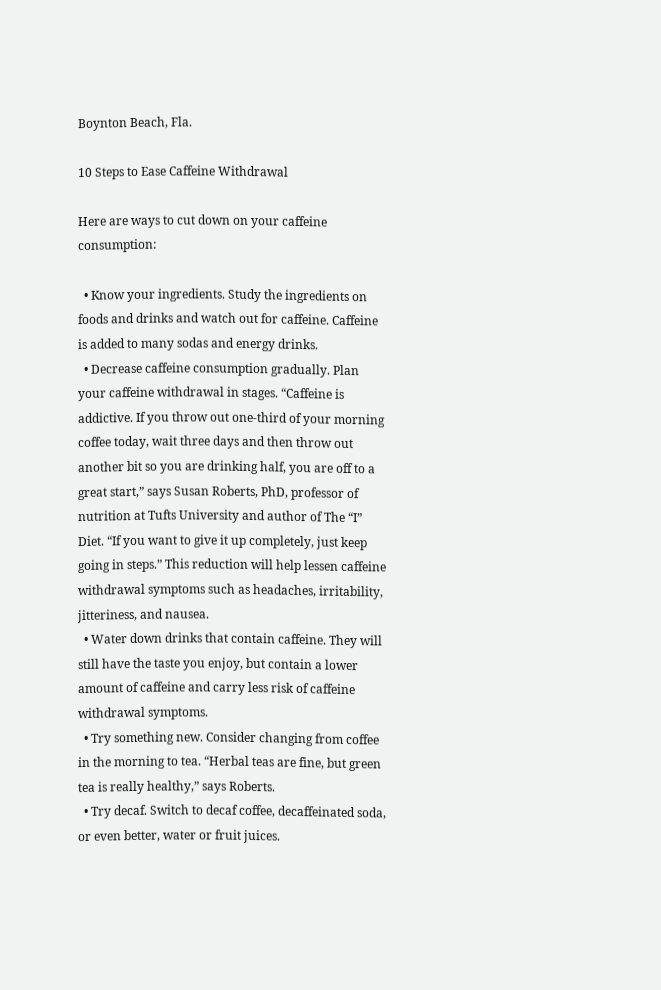Boynton Beach, Fla.

10 Steps to Ease Caffeine Withdrawal

Here are ways to cut down on your caffeine consumption:

  • Know your ingredients. Study the ingredients on foods and drinks and watch out for caffeine. Caffeine is added to many sodas and energy drinks.
  • Decrease caffeine consumption gradually. Plan your caffeine withdrawal in stages. “Caffeine is addictive. If you throw out one-third of your morning coffee today, wait three days and then throw out another bit so you are drinking half, you are off to a great start,” says Susan Roberts, PhD, professor of nutrition at Tufts University and author of The “I” Diet. “If you want to give it up completely, just keep going in steps.” This reduction will help lessen caffeine withdrawal symptoms such as headaches, irritability, jitteriness, and nausea.
  • Water down drinks that contain caffeine. They will still have the taste you enjoy, but contain a lower amount of caffeine and carry less risk of caffeine withdrawal symptoms.
  • Try something new. Consider changing from coffee in the morning to tea. “Herbal teas are fine, but green tea is really healthy,” says Roberts.
  • Try decaf. Switch to decaf coffee, decaffeinated soda, or even better, water or fruit juices.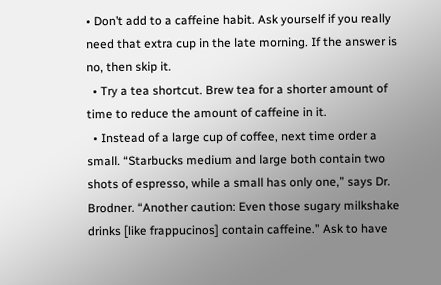• Don’t add to a caffeine habit. Ask yourself if you really need that extra cup in the late morning. If the answer is no, then skip it.
  • Try a tea shortcut. Brew tea for a shorter amount of time to reduce the amount of caffeine in it.
  • Instead of a large cup of coffee, next time order a small. “Starbucks medium and large both contain two shots of espresso, while a small has only one,” says Dr. Brodner. “Another caution: Even those sugary milkshake drinks [like frappucinos] contain caffeine.” Ask to have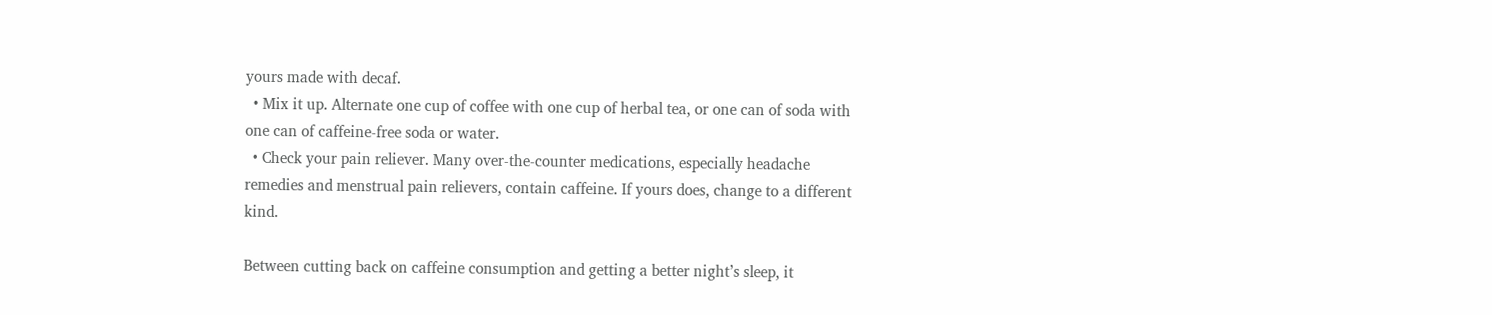yours made with decaf.
  • Mix it up. Alternate one cup of coffee with one cup of herbal tea, or one can of soda with one can of caffeine-free soda or water.
  • Check your pain reliever. Many over-the-counter medications, especially headache remedies and menstrual pain relievers, contain caffeine. If yours does, change to a different kind.

Between cutting back on caffeine consumption and getting a better night’s sleep, it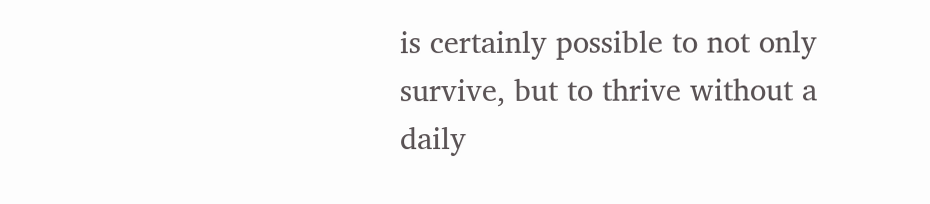is certainly possible to not only survive, but to thrive without a daily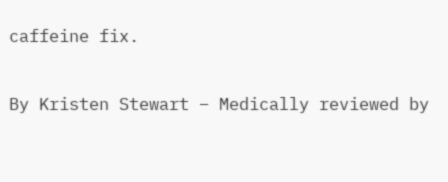caffeine fix.

By Kristen Stewart – Medically reviewed by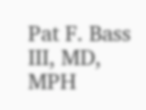Pat F. Bass III, MD, MPH